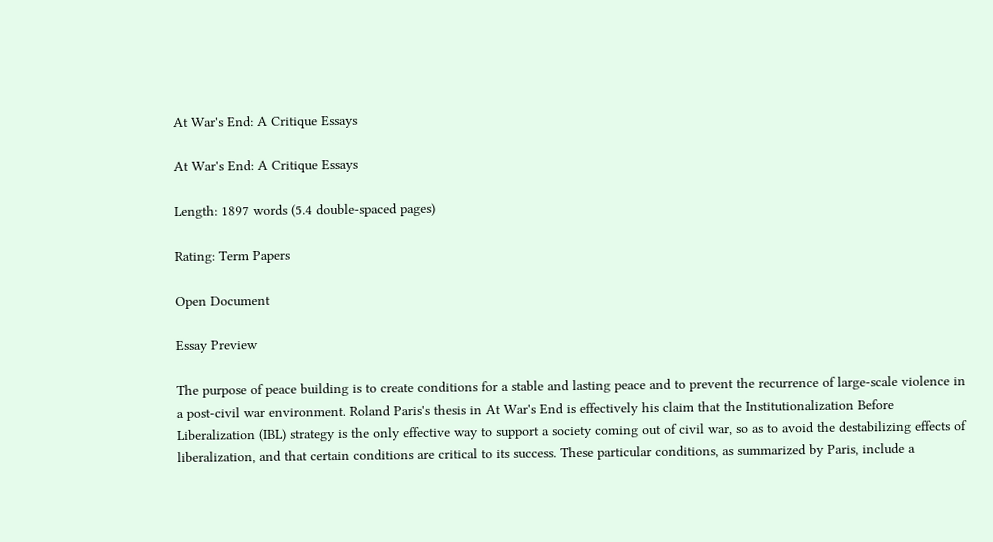At War's End: A Critique Essays

At War's End: A Critique Essays

Length: 1897 words (5.4 double-spaced pages)

Rating: Term Papers

Open Document

Essay Preview

The purpose of peace building is to create conditions for a stable and lasting peace and to prevent the recurrence of large-scale violence in a post-civil war environment. Roland Paris's thesis in At War's End is effectively his claim that the Institutionalization Before Liberalization (IBL) strategy is the only effective way to support a society coming out of civil war, so as to avoid the destabilizing effects of liberalization, and that certain conditions are critical to its success. These particular conditions, as summarized by Paris, include a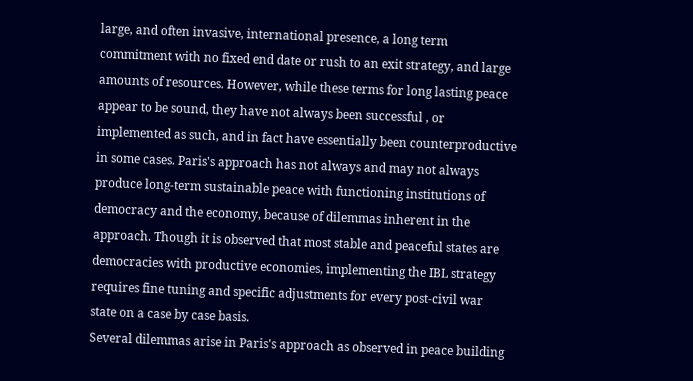large, and often invasive, international presence, a long term commitment with no fixed end date or rush to an exit strategy, and large amounts of resources. However, while these terms for long lasting peace appear to be sound, they have not always been successful , or implemented as such, and in fact have essentially been counterproductive in some cases. Paris's approach has not always and may not always produce long-term sustainable peace with functioning institutions of democracy and the economy, because of dilemmas inherent in the approach. Though it is observed that most stable and peaceful states are democracies with productive economies, implementing the IBL strategy requires fine tuning and specific adjustments for every post-civil war state on a case by case basis.
Several dilemmas arise in Paris's approach as observed in peace building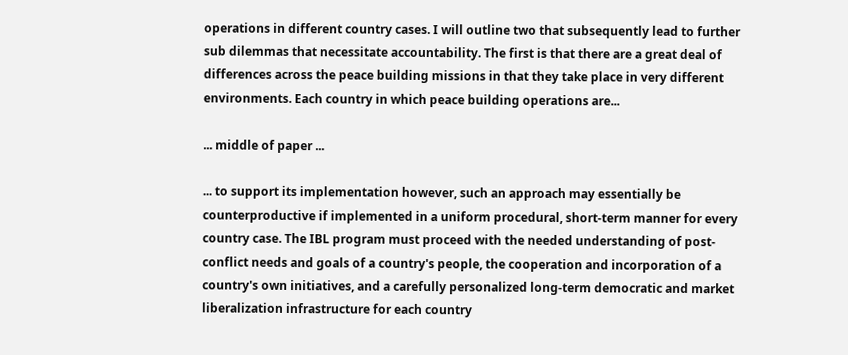operations in different country cases. I will outline two that subsequently lead to further sub dilemmas that necessitate accountability. The first is that there are a great deal of differences across the peace building missions in that they take place in very different environments. Each country in which peace building operations are...

... middle of paper ...

... to support its implementation however, such an approach may essentially be counterproductive if implemented in a uniform procedural, short-term manner for every country case. The IBL program must proceed with the needed understanding of post-conflict needs and goals of a country's people, the cooperation and incorporation of a country's own initiatives, and a carefully personalized long-term democratic and market liberalization infrastructure for each country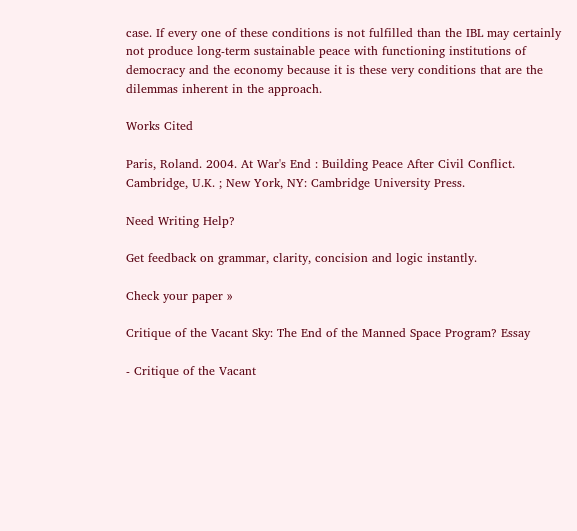case. If every one of these conditions is not fulfilled than the IBL may certainly not produce long-term sustainable peace with functioning institutions of democracy and the economy because it is these very conditions that are the dilemmas inherent in the approach.

Works Cited

Paris, Roland. 2004. At War's End : Building Peace After Civil Conflict. Cambridge, U.K. ; New York, NY: Cambridge University Press.

Need Writing Help?

Get feedback on grammar, clarity, concision and logic instantly.

Check your paper »

Critique of the Vacant Sky: The End of the Manned Space Program? Essay

- Critique of the Vacant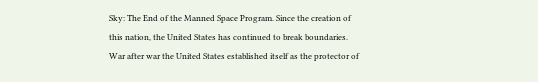Sky: The End of the Manned Space Program. Since the creation of this nation, the United States has continued to break boundaries. War after war the United States established itself as the protector of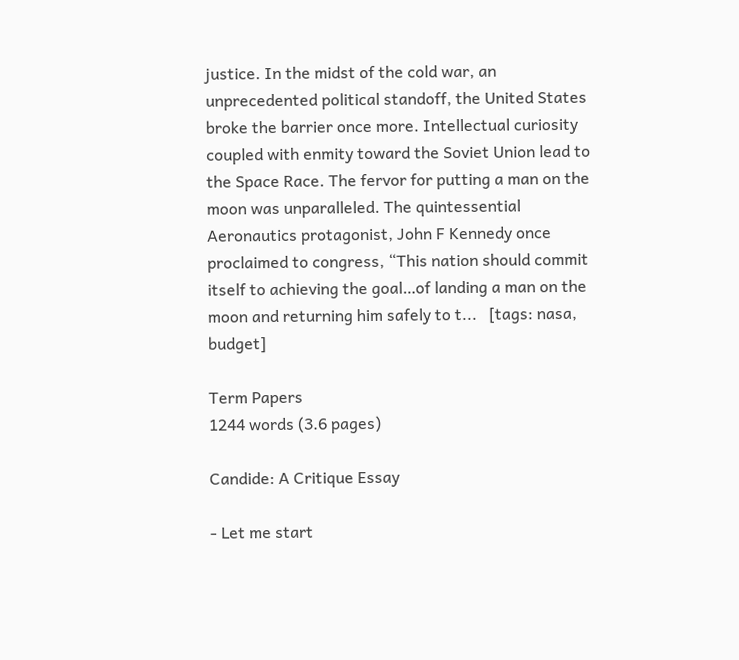justice. In the midst of the cold war, an unprecedented political standoff, the United States broke the barrier once more. Intellectual curiosity coupled with enmity toward the Soviet Union lead to the Space Race. The fervor for putting a man on the moon was unparalleled. The quintessential Aeronautics protagonist, John F Kennedy once proclaimed to congress, “This nation should commit itself to achieving the goal…of landing a man on the moon and returning him safely to t...   [tags: nasa, budget]

Term Papers
1244 words (3.6 pages)

Candide: A Critique Essay

- Let me start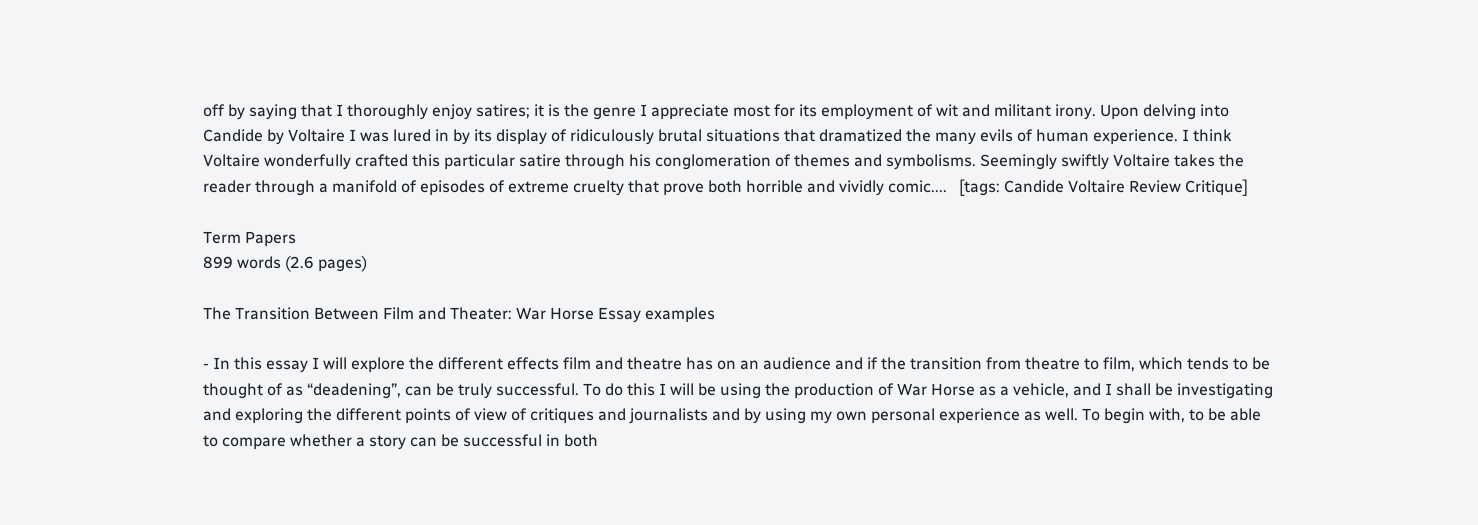off by saying that I thoroughly enjoy satires; it is the genre I appreciate most for its employment of wit and militant irony. Upon delving into Candide by Voltaire I was lured in by its display of ridiculously brutal situations that dramatized the many evils of human experience. I think Voltaire wonderfully crafted this particular satire through his conglomeration of themes and symbolisms. Seemingly swiftly Voltaire takes the reader through a manifold of episodes of extreme cruelty that prove both horrible and vividly comic....   [tags: Candide Voltaire Review Critique]

Term Papers
899 words (2.6 pages)

The Transition Between Film and Theater: War Horse Essay examples

- In this essay I will explore the different effects film and theatre has on an audience and if the transition from theatre to film, which tends to be thought of as “deadening”, can be truly successful. To do this I will be using the production of War Horse as a vehicle, and I shall be investigating and exploring the different points of view of critiques and journalists and by using my own personal experience as well. To begin with, to be able to compare whether a story can be successful in both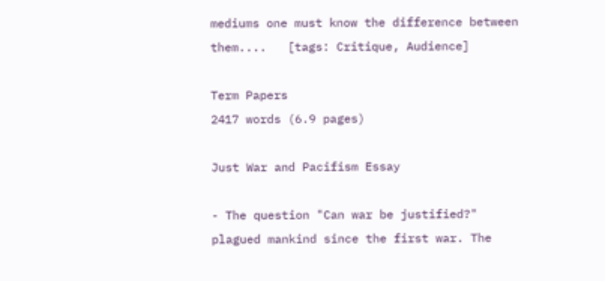mediums one must know the difference between them....   [tags: Critique, Audience]

Term Papers
2417 words (6.9 pages)

Just War and Pacifism Essay

- The question "Can war be justified?" plagued mankind since the first war. The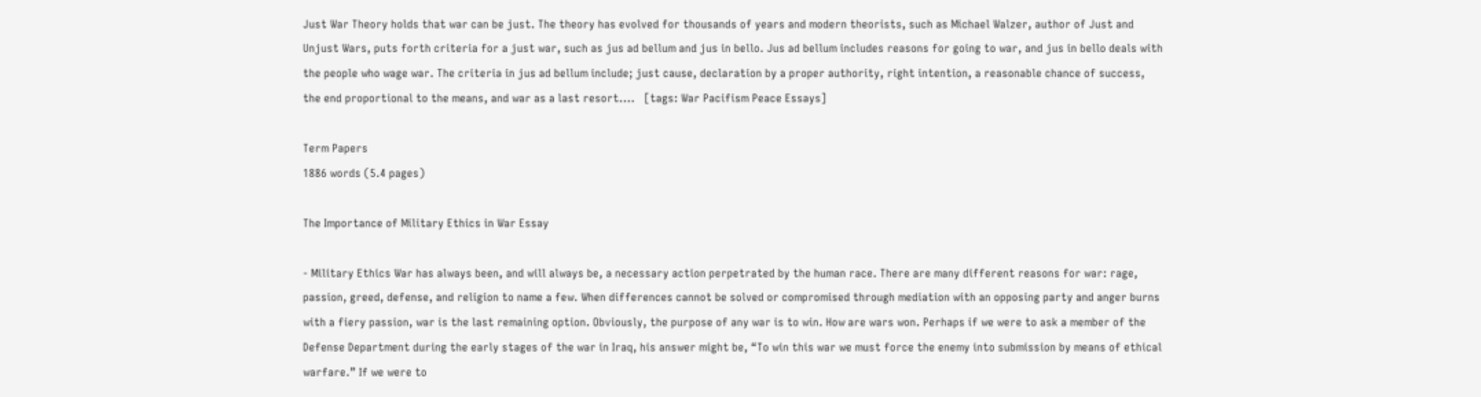Just War Theory holds that war can be just. The theory has evolved for thousands of years and modern theorists, such as Michael Walzer, author of Just and Unjust Wars, puts forth criteria for a just war, such as jus ad bellum and jus in bello. Jus ad bellum includes reasons for going to war, and jus in bello deals with the people who wage war. The criteria in jus ad bellum include; just cause, declaration by a proper authority, right intention, a reasonable chance of success, the end proportional to the means, and war as a last resort....   [tags: War Pacifism Peace Essays]

Term Papers
1886 words (5.4 pages)

The Importance of Military Ethics in War Essay

- Military Ethics War has always been, and will always be, a necessary action perpetrated by the human race. There are many different reasons for war: rage, passion, greed, defense, and religion to name a few. When differences cannot be solved or compromised through mediation with an opposing party and anger burns with a fiery passion, war is the last remaining option. Obviously, the purpose of any war is to win. How are wars won. Perhaps if we were to ask a member of the Defense Department during the early stages of the war in Iraq, his answer might be, “To win this war we must force the enemy into submission by means of ethical warfare.” If we were to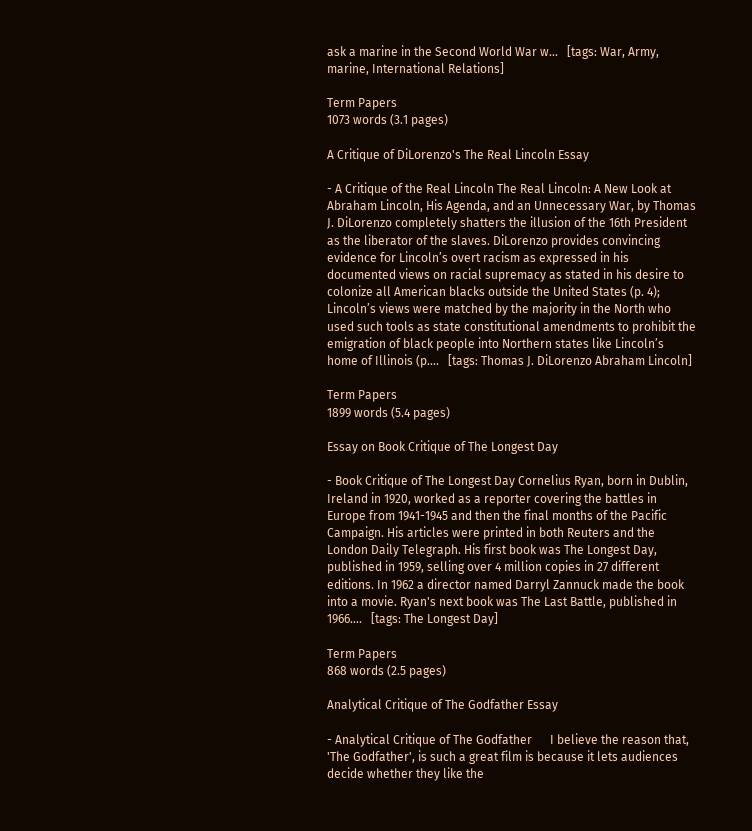ask a marine in the Second World War w...   [tags: War, Army, marine, International Relations]

Term Papers
1073 words (3.1 pages)

A Critique of DiLorenzo's The Real Lincoln Essay

- A Critique of the Real Lincoln The Real Lincoln: A New Look at Abraham Lincoln, His Agenda, and an Unnecessary War, by Thomas J. DiLorenzo completely shatters the illusion of the 16th President as the liberator of the slaves. DiLorenzo provides convincing evidence for Lincoln’s overt racism as expressed in his documented views on racial supremacy as stated in his desire to colonize all American blacks outside the United States (p. 4); Lincoln’s views were matched by the majority in the North who used such tools as state constitutional amendments to prohibit the emigration of black people into Northern states like Lincoln’s home of Illinois (p....   [tags: Thomas J. DiLorenzo Abraham Lincoln]

Term Papers
1899 words (5.4 pages)

Essay on Book Critique of The Longest Day

- Book Critique of The Longest Day Cornelius Ryan, born in Dublin, Ireland in 1920, worked as a reporter covering the battles in Europe from 1941-1945 and then the final months of the Pacific Campaign. His articles were printed in both Reuters and the London Daily Telegraph. His first book was The Longest Day, published in 1959, selling over 4 million copies in 27 different editions. In 1962 a director named Darryl Zannuck made the book into a movie. Ryan's next book was The Last Battle, published in 1966....   [tags: The Longest Day]

Term Papers
868 words (2.5 pages)

Analytical Critique of The Godfather Essay

- Analytical Critique of The Godfather      I believe the reason that, 'The Godfather', is such a great film is because it lets audiences decide whether they like the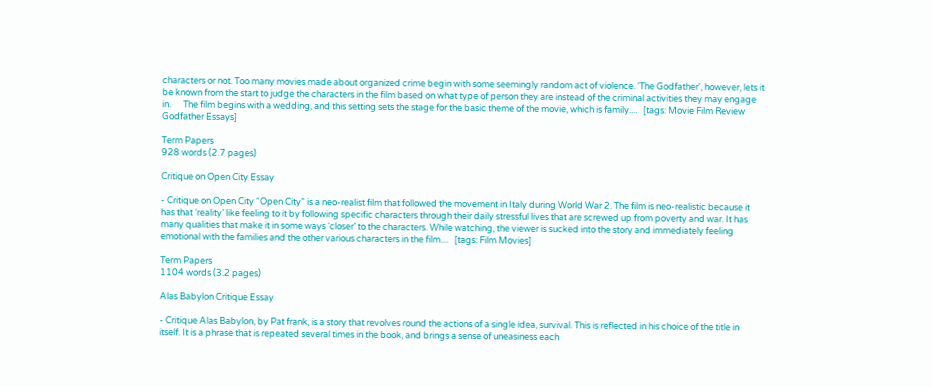characters or not. Too many movies made about organized crime begin with some seemingly random act of violence. 'The Godfather', however, lets it be known from the start to judge the characters in the film based on what type of person they are instead of the criminal activities they may engage in.      The film begins with a wedding, and this setting sets the stage for the basic theme of the movie, which is family....   [tags: Movie Film Review Godfather Essays]

Term Papers
928 words (2.7 pages)

Critique on Open City Essay

- Critique on Open City “Open City” is a neo-realist film that followed the movement in Italy during World War 2. The film is neo-realistic because it has that ‘reality’ like feeling to it by following specific characters through their daily stressful lives that are screwed up from poverty and war. It has many qualities that make it in some ways ‘closer’ to the characters. While watching, the viewer is sucked into the story and immediately feeling emotional with the families and the other various characters in the film....   [tags: Film Movies]

Term Papers
1104 words (3.2 pages)

Alas Babylon Critique Essay

- Critique Alas Babylon, by Pat frank, is a story that revolves round the actions of a single idea, survival. This is reflected in his choice of the title in itself. It is a phrase that is repeated several times in the book, and brings a sense of uneasiness each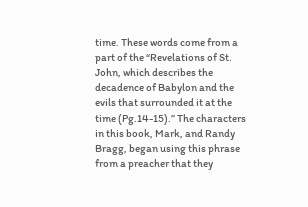time. These words come from a part of the “Revelations of St. John, which describes the decadence of Babylon and the evils that surrounded it at the time (Pg.14-15).” The characters in this book, Mark, and Randy Bragg, began using this phrase from a preacher that they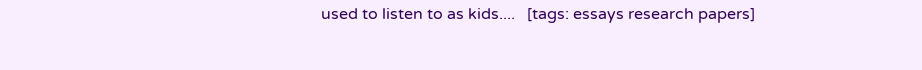used to listen to as kids....   [tags: essays research papers]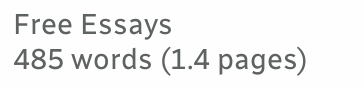Free Essays
485 words (1.4 pages)